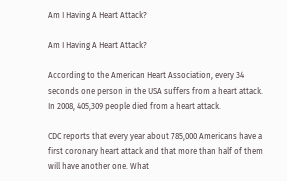Am I Having A Heart Attack?

Am I Having A Heart Attack?

According to the American Heart Association, every 34 seconds one person in the USA suffers from a heart attack. In 2008, 405,309 people died from a heart attack.

CDC reports that every year about 785,000 Americans have a first coronary heart attack and that more than half of them will have another one. What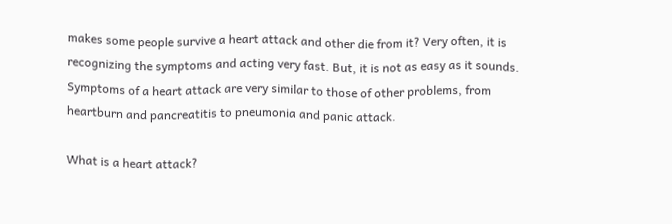makes some people survive a heart attack and other die from it? Very often, it is recognizing the symptoms and acting very fast. But, it is not as easy as it sounds. Symptoms of a heart attack are very similar to those of other problems, from heartburn and pancreatitis to pneumonia and panic attack.

What is a heart attack?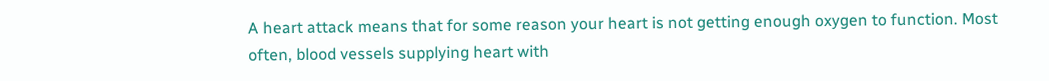A heart attack means that for some reason your heart is not getting enough oxygen to function. Most often, blood vessels supplying heart with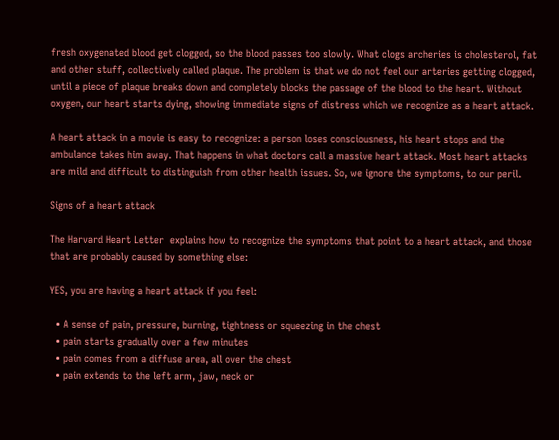fresh oxygenated blood get clogged, so the blood passes too slowly. What clogs archeries is cholesterol, fat and other stuff, collectively called plaque. The problem is that we do not feel our arteries getting clogged, until a piece of plaque breaks down and completely blocks the passage of the blood to the heart. Without oxygen, our heart starts dying, showing immediate signs of distress which we recognize as a heart attack.

A heart attack in a movie is easy to recognize: a person loses consciousness, his heart stops and the ambulance takes him away. That happens in what doctors call a massive heart attack. Most heart attacks are mild and difficult to distinguish from other health issues. So, we ignore the symptoms, to our peril.

Signs of a heart attack

The Harvard Heart Letter  explains how to recognize the symptoms that point to a heart attack, and those that are probably caused by something else:

YES, you are having a heart attack if you feel:

  • A sense of pain, pressure, burning, tightness or squeezing in the chest
  • pain starts gradually over a few minutes
  • pain comes from a diffuse area, all over the chest
  • pain extends to the left arm, jaw, neck or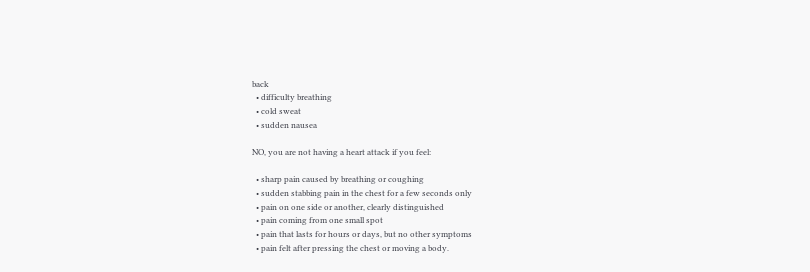back
  • difficulty breathing
  • cold sweat
  • sudden nausea

NO, you are not having a heart attack if you feel:

  • sharp pain caused by breathing or coughing
  • sudden stabbing pain in the chest for a few seconds only
  • pain on one side or another, clearly distinguished
  • pain coming from one small spot
  • pain that lasts for hours or days, but no other symptoms
  • pain felt after pressing the chest or moving a body.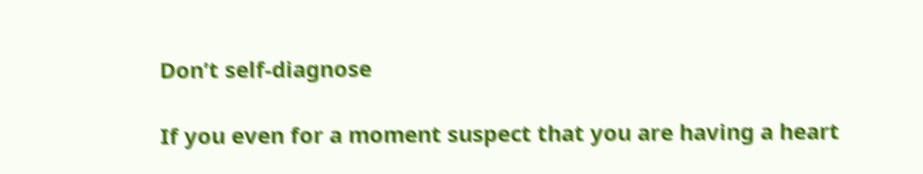Don’t self-diagnose

If you even for a moment suspect that you are having a heart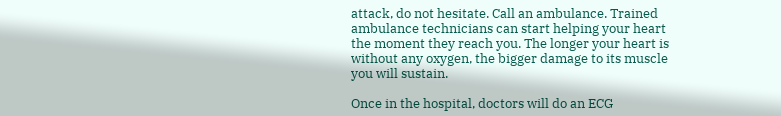attack, do not hesitate. Call an ambulance. Trained ambulance technicians can start helping your heart the moment they reach you. The longer your heart is without any oxygen, the bigger damage to its muscle you will sustain.

Once in the hospital, doctors will do an ECG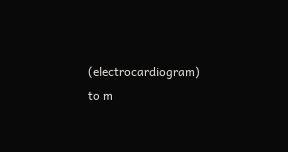(electrocardiogram) to m